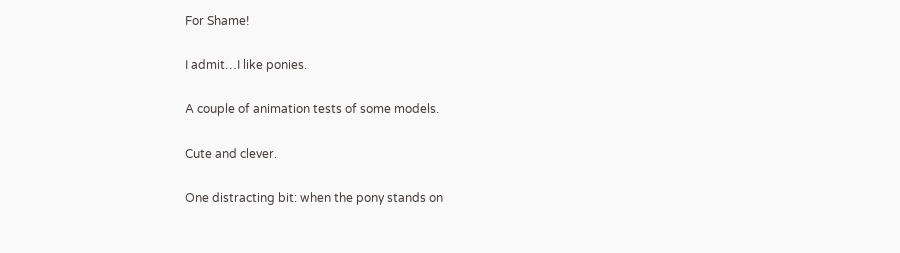For Shame!

I admit…I like ponies.

A couple of animation tests of some models.

Cute and clever.

One distracting bit: when the pony stands on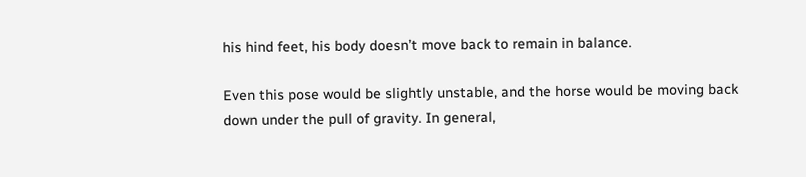his hind feet, his body doesn’t move back to remain in balance.

Even this pose would be slightly unstable, and the horse would be moving back down under the pull of gravity. In general,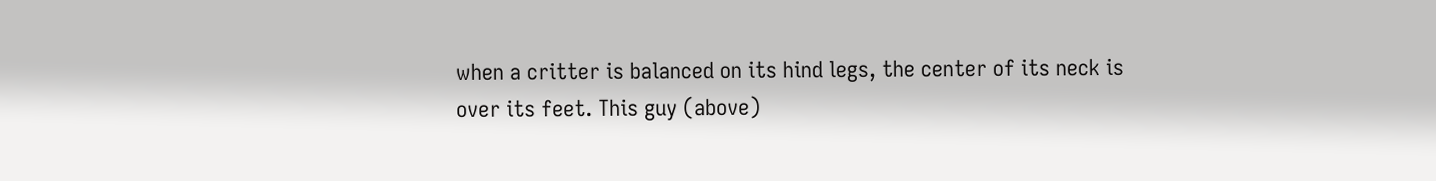when a critter is balanced on its hind legs, the center of its neck is over its feet. This guy (above)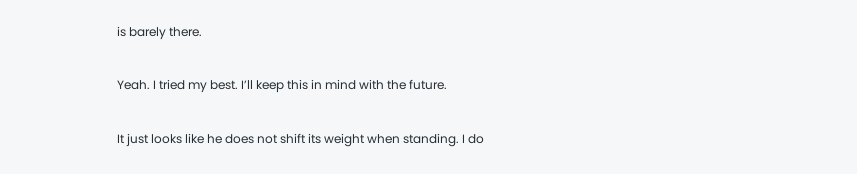is barely there.

Yeah. I tried my best. I’ll keep this in mind with the future.

It just looks like he does not shift its weight when standing. I do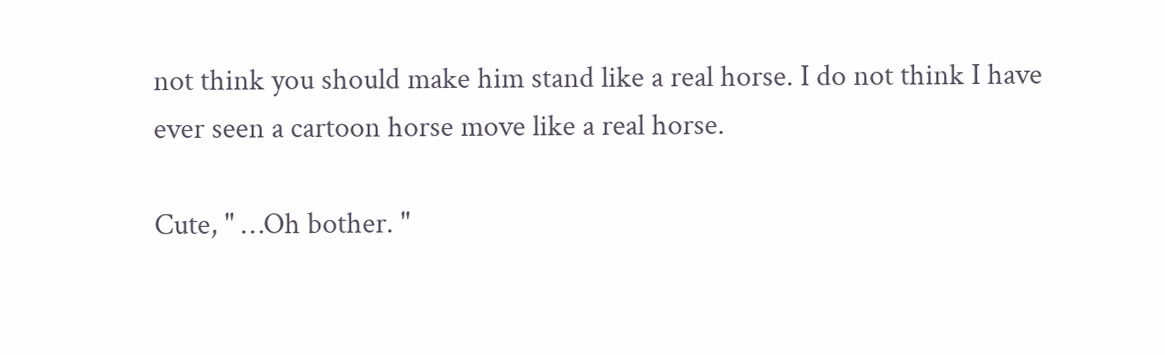not think you should make him stand like a real horse. I do not think I have ever seen a cartoon horse move like a real horse.

Cute, " …Oh bother. "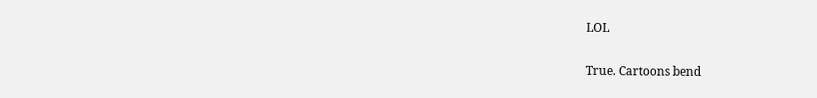LOL

True. Cartoons bend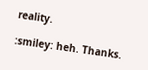reality.

:smiley: heh. Thanks.